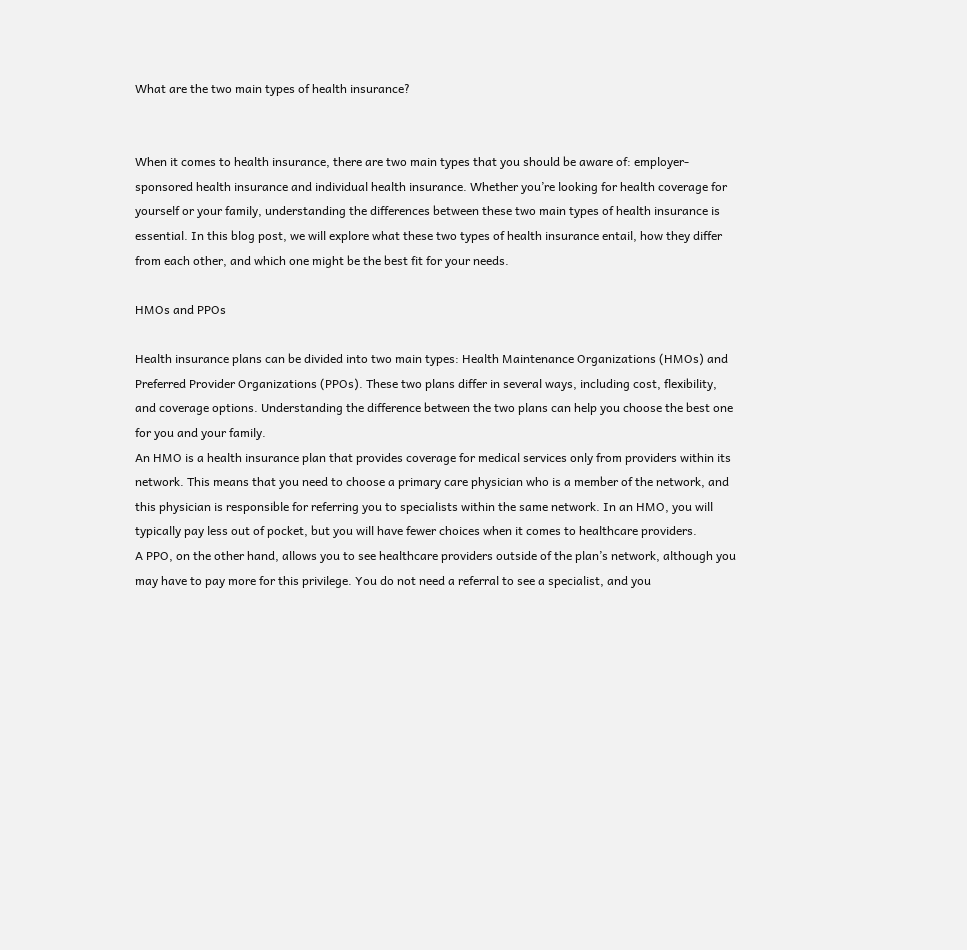What are the two main types of health insurance?


When it comes to health insurance, there are two main types that you should be aware of: employer-sponsored health insurance and individual health insurance. Whether you’re looking for health coverage for yourself or your family, understanding the differences between these two main types of health insurance is essential. In this blog post, we will explore what these two types of health insurance entail, how they differ from each other, and which one might be the best fit for your needs.

HMOs and PPOs

Health insurance plans can be divided into two main types: Health Maintenance Organizations (HMOs) and Preferred Provider Organizations (PPOs). These two plans differ in several ways, including cost, flexibility, and coverage options. Understanding the difference between the two plans can help you choose the best one for you and your family.
An HMO is a health insurance plan that provides coverage for medical services only from providers within its network. This means that you need to choose a primary care physician who is a member of the network, and this physician is responsible for referring you to specialists within the same network. In an HMO, you will typically pay less out of pocket, but you will have fewer choices when it comes to healthcare providers.
A PPO, on the other hand, allows you to see healthcare providers outside of the plan’s network, although you may have to pay more for this privilege. You do not need a referral to see a specialist, and you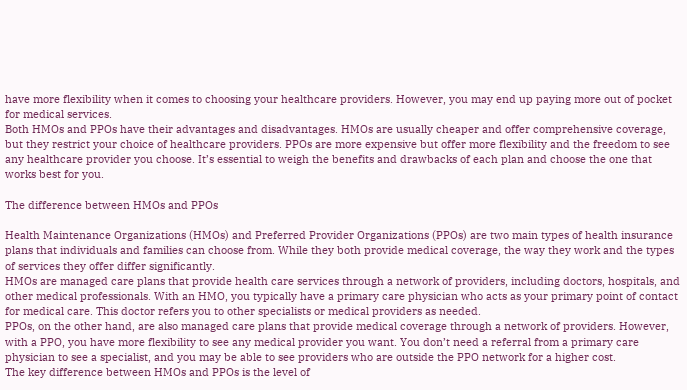have more flexibility when it comes to choosing your healthcare providers. However, you may end up paying more out of pocket for medical services.
Both HMOs and PPOs have their advantages and disadvantages. HMOs are usually cheaper and offer comprehensive coverage, but they restrict your choice of healthcare providers. PPOs are more expensive but offer more flexibility and the freedom to see any healthcare provider you choose. It’s essential to weigh the benefits and drawbacks of each plan and choose the one that works best for you.

The difference between HMOs and PPOs

Health Maintenance Organizations (HMOs) and Preferred Provider Organizations (PPOs) are two main types of health insurance plans that individuals and families can choose from. While they both provide medical coverage, the way they work and the types of services they offer differ significantly.
HMOs are managed care plans that provide health care services through a network of providers, including doctors, hospitals, and other medical professionals. With an HMO, you typically have a primary care physician who acts as your primary point of contact for medical care. This doctor refers you to other specialists or medical providers as needed.
PPOs, on the other hand, are also managed care plans that provide medical coverage through a network of providers. However, with a PPO, you have more flexibility to see any medical provider you want. You don’t need a referral from a primary care physician to see a specialist, and you may be able to see providers who are outside the PPO network for a higher cost.
The key difference between HMOs and PPOs is the level of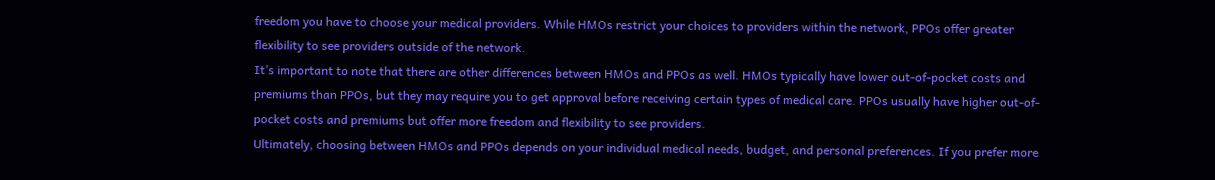freedom you have to choose your medical providers. While HMOs restrict your choices to providers within the network, PPOs offer greater flexibility to see providers outside of the network.
It’s important to note that there are other differences between HMOs and PPOs as well. HMOs typically have lower out-of-pocket costs and premiums than PPOs, but they may require you to get approval before receiving certain types of medical care. PPOs usually have higher out-of-pocket costs and premiums but offer more freedom and flexibility to see providers.
Ultimately, choosing between HMOs and PPOs depends on your individual medical needs, budget, and personal preferences. If you prefer more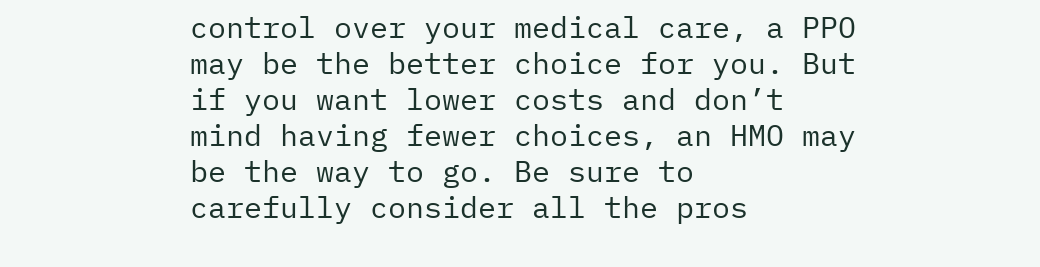control over your medical care, a PPO may be the better choice for you. But if you want lower costs and don’t mind having fewer choices, an HMO may be the way to go. Be sure to carefully consider all the pros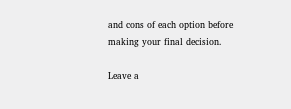and cons of each option before making your final decision.

Leave a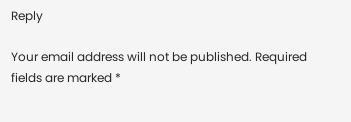Reply

Your email address will not be published. Required fields are marked *